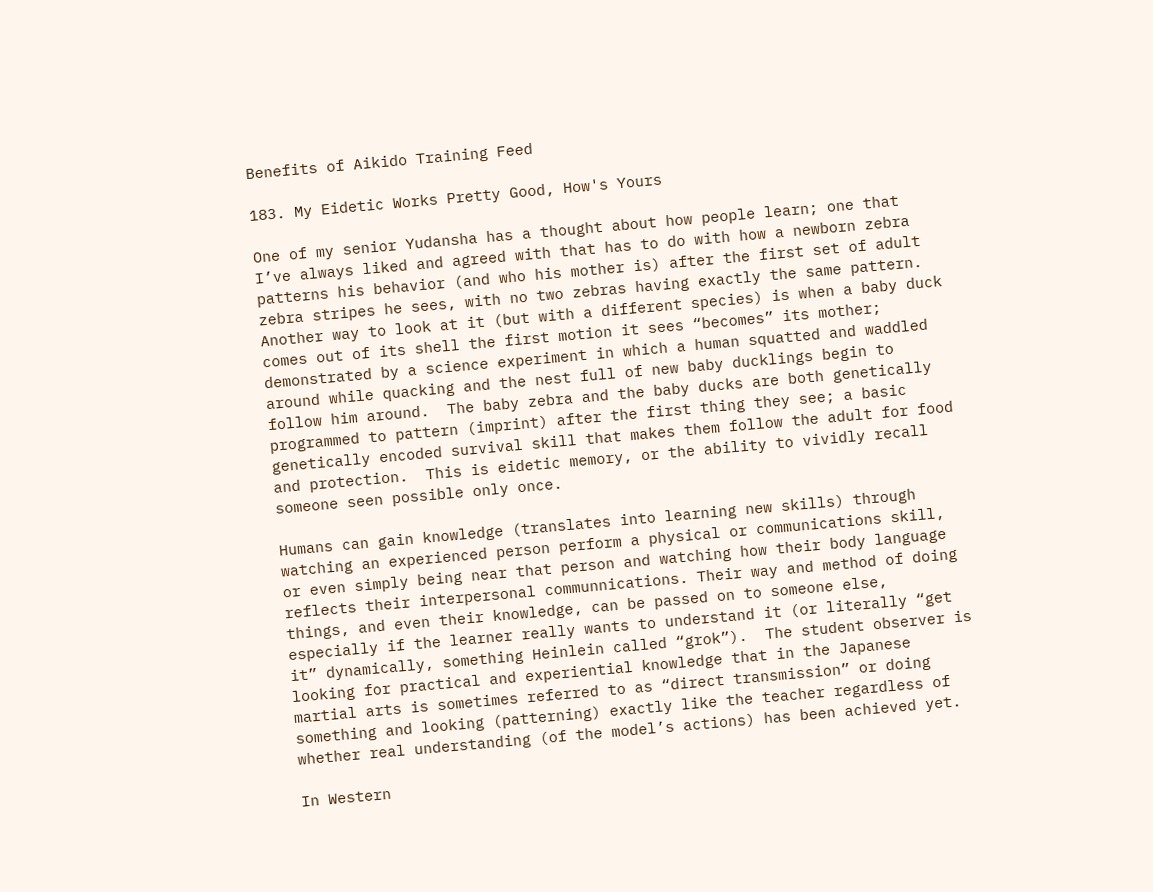Benefits of Aikido Training Feed

183. My Eidetic Works Pretty Good, How's Yours

One of my senior Yudansha has a thought about how people learn; one that I’ve always liked and agreed with that has to do with how a newborn zebra patterns his behavior (and who his mother is) after the first set of adult zebra stripes he sees, with no two zebras having exactly the same pattern.  Another way to look at it (but with a different species) is when a baby duck comes out of its shell the first motion it sees “becomes” its mother; demonstrated by a science experiment in which a human squatted and waddled around while quacking and the nest full of new baby ducklings begin to follow him around.  The baby zebra and the baby ducks are both genetically programmed to pattern (imprint) after the first thing they see; a basic genetically encoded survival skill that makes them follow the adult for food and protection.  This is eidetic memory, or the ability to vividly recall someone seen possible only once.

Humans can gain knowledge (translates into learning new skills) through watching an experienced person perform a physical or communications skill, or even simply being near that person and watching how their body language reflects their interpersonal communnications. Their way and method of doing things, and even their knowledge, can be passed on to someone else, especially if the learner really wants to understand it (or literally “get it” dynamically, something Heinlein called “grok”).  The student observer is looking for practical and experiential knowledge that in the Japanese martial arts is sometimes referred to as “direct transmission” or doing something and looking (patterning) exactly like the teacher regardless of whether real understanding (of the model’s actions) has been achieved yet.

In Western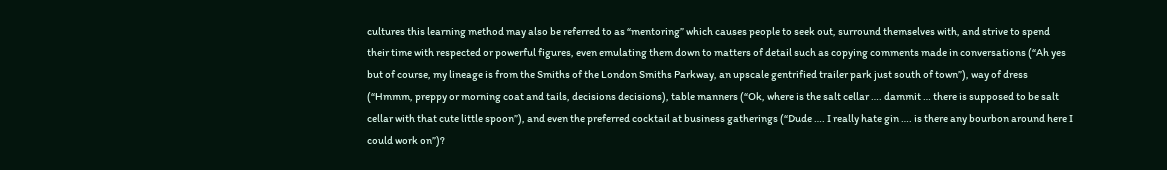cultures this learning method may also be referred to as “mentoring” which causes people to seek out, surround themselves with, and strive to spend their time with respected or powerful figures, even emulating them down to matters of detail such as copying comments made in conversations (“Ah yes but of course, my lineage is from the Smiths of the London Smiths Parkway, an upscale gentrified trailer park just south of town”), way of dress (“Hmmm, preppy or morning coat and tails, decisions decisions), table manners (“Ok, where is the salt cellar …. dammit … there is supposed to be salt cellar with that cute little spoon”), and even the preferred cocktail at business gatherings (“Dude …. I really hate gin …. is there any bourbon around here I could work on”)?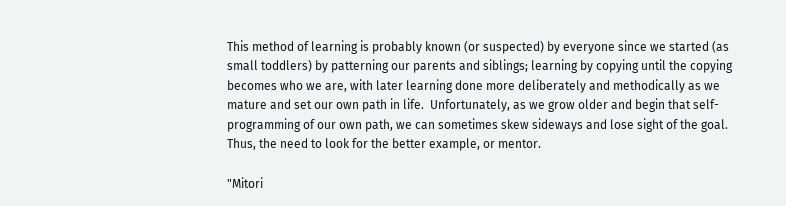This method of learning is probably known (or suspected) by everyone since we started (as small toddlers) by patterning our parents and siblings; learning by copying until the copying becomes who we are, with later learning done more deliberately and methodically as we mature and set our own path in life.  Unfortunately, as we grow older and begin that self-programming of our own path, we can sometimes skew sideways and lose sight of the goal.  Thus, the need to look for the better example, or mentor.

"Mitori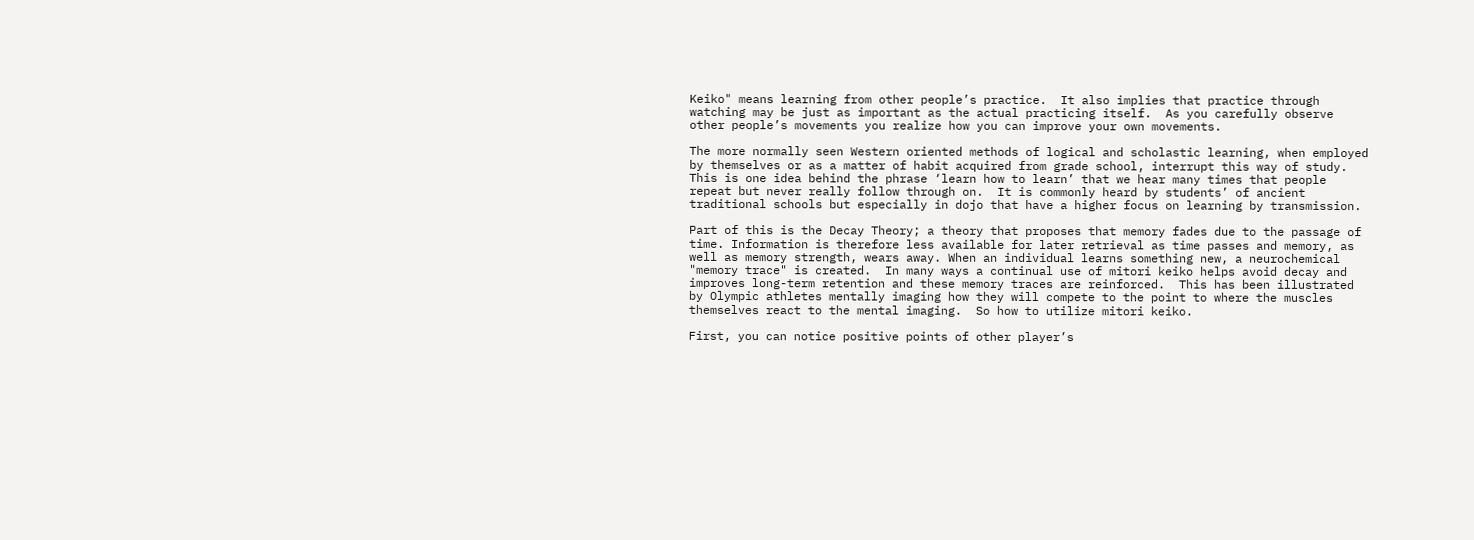Keiko" means learning from other people’s practice.  It also implies that practice through watching may be just as important as the actual practicing itself.  As you carefully observe other people’s movements you realize how you can improve your own movements.

The more normally seen Western oriented methods of logical and scholastic learning, when employed by themselves or as a matter of habit acquired from grade school, interrupt this way of study.  This is one idea behind the phrase ‘learn how to learn’ that we hear many times that people repeat but never really follow through on.  It is commonly heard by students’ of ancient traditional schools but especially in dojo that have a higher focus on learning by transmission.

Part of this is the Decay Theory; a theory that proposes that memory fades due to the passage of time. Information is therefore less available for later retrieval as time passes and memory, as well as memory strength, wears away. When an individual learns something new, a neurochemical "memory trace" is created.  In many ways a continual use of mitori keiko helps avoid decay and improves long-term retention and these memory traces are reinforced.  This has been illustrated by Olympic athletes mentally imaging how they will compete to the point to where the muscles themselves react to the mental imaging.  So how to utilize mitori keiko.

First, you can notice positive points of other player’s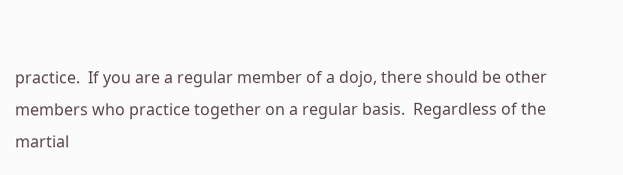practice.  If you are a regular member of a dojo, there should be other members who practice together on a regular basis.  Regardless of the martial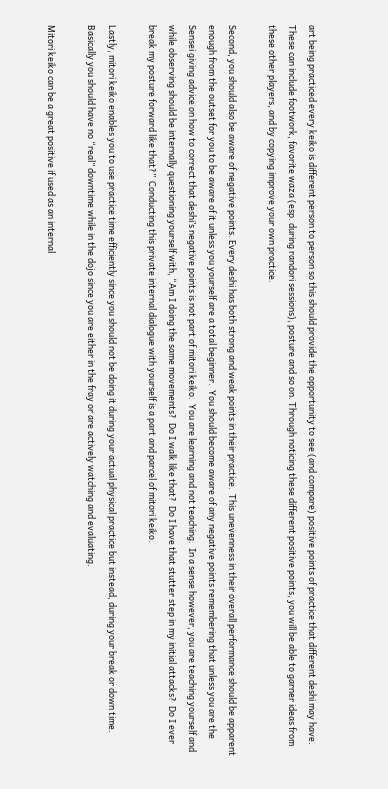art being practiced every keiko is different person to person so this should provide the opportunity to see (and compare) positive points of practice that different deshi may have.  These can include footwork, favorite waza (esp. during randori sessions), posture and so on. Through noticing these different positive points, you will be able to garner ideas from these other players, and by copying improve your own practice.

Second, you should also be aware of negative points. Every deshi has both strong and weak points in their practice.  This unevenness in their overall performance should be apparent enough from the outset for you to be aware of it unless you yourself are a total beginner.  You should become aware of any negative points remembering that unless you are the Sensei giving advice on how to correct that deshi’s negative points is not part of mitori keiko.  You are learning and not teaching.  In a sense however, you are teaching yourself and while observing should be internally questioning yourself with, “Am I doing the same movements?  Do I walk like that?  Do I have that stutter step in my initial attacks?  Do I ever break my posture forward like that?”  Conducting this private internal dialogue with yourself is a part and parcel of mitori keiko.

Lastly, mitori keiko enables you to use practice time efficiently since you should not be doing it during your actual physical practice but instead, during your break or down time.  Basically you should have no “real” downtime while in the dojo since you are either in the fray or are actively watching and evaluating.

Mitori keiko can be a great positive if used as an internal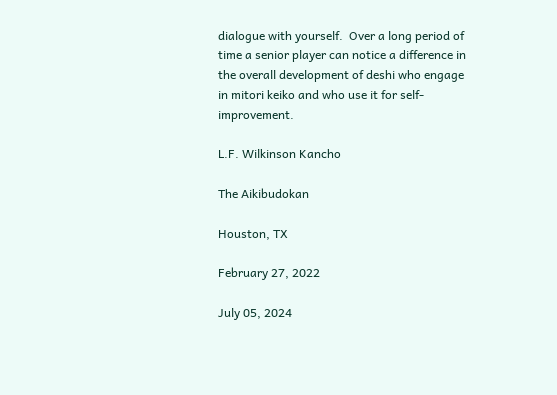dialogue with yourself.  Over a long period of time a senior player can notice a difference in the overall development of deshi who engage in mitori keiko and who use it for self-improvement.

L.F. Wilkinson Kancho

The Aikibudokan

Houston, TX

February 27, 2022

July 05, 2024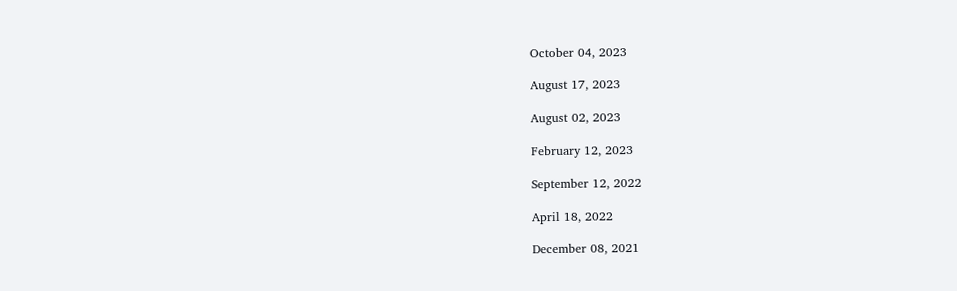October 04, 2023

August 17, 2023

August 02, 2023

February 12, 2023

September 12, 2022

April 18, 2022

December 08, 2021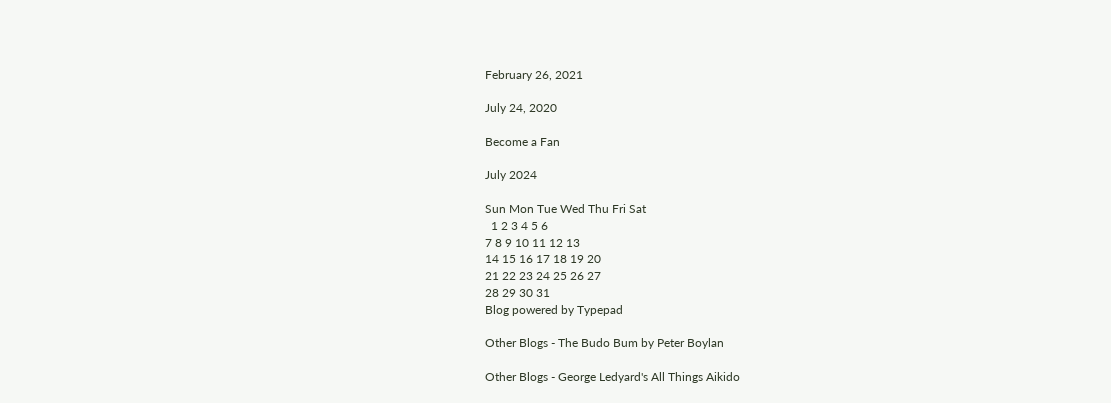February 26, 2021

July 24, 2020

Become a Fan

July 2024

Sun Mon Tue Wed Thu Fri Sat
  1 2 3 4 5 6
7 8 9 10 11 12 13
14 15 16 17 18 19 20
21 22 23 24 25 26 27
28 29 30 31
Blog powered by Typepad

Other Blogs - The Budo Bum by Peter Boylan

Other Blogs - George Ledyard's All Things Aikido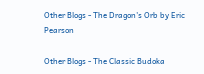Other Blogs - The Dragon's Orb by Eric Pearson

Other Blogs - The Classic Budoka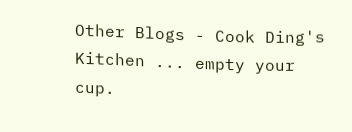Other Blogs - Cook Ding's Kitchen ... empty your cup.